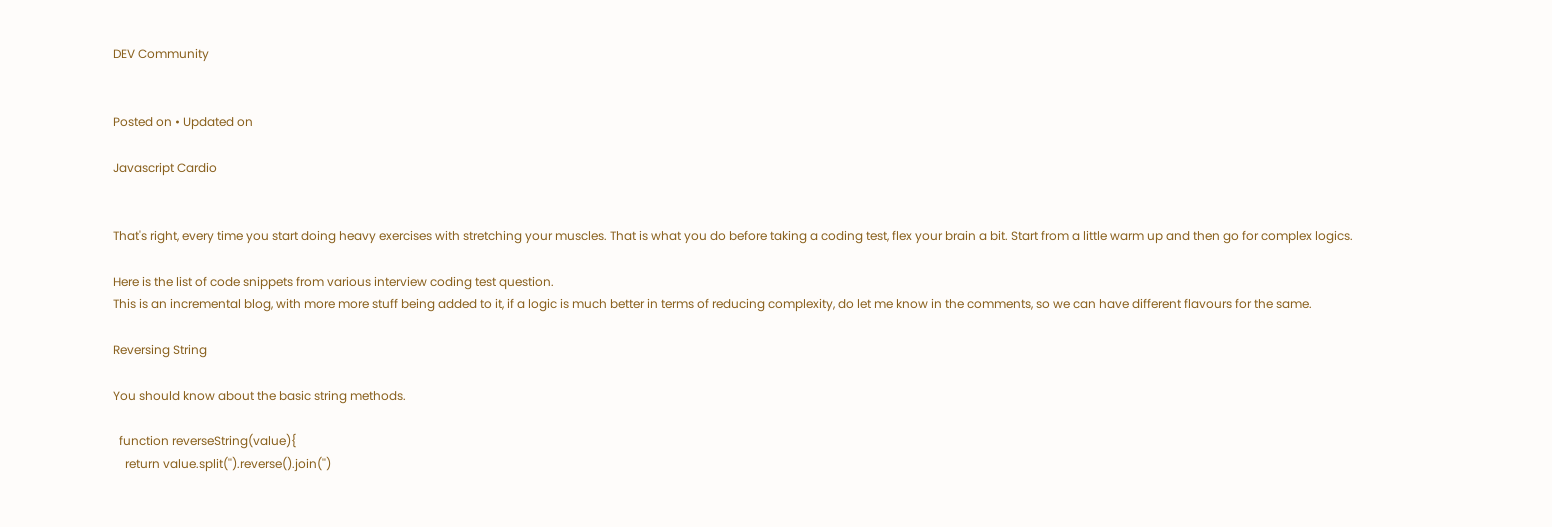DEV Community


Posted on • Updated on

Javascript Cardio


That's right, every time you start doing heavy exercises with stretching your muscles. That is what you do before taking a coding test, flex your brain a bit. Start from a little warm up and then go for complex logics.

Here is the list of code snippets from various interview coding test question.
This is an incremental blog, with more more stuff being added to it, if a logic is much better in terms of reducing complexity, do let me know in the comments, so we can have different flavours for the same.

Reversing String

You should know about the basic string methods.

  function reverseString(value){
    return value.split('').reverse().join('')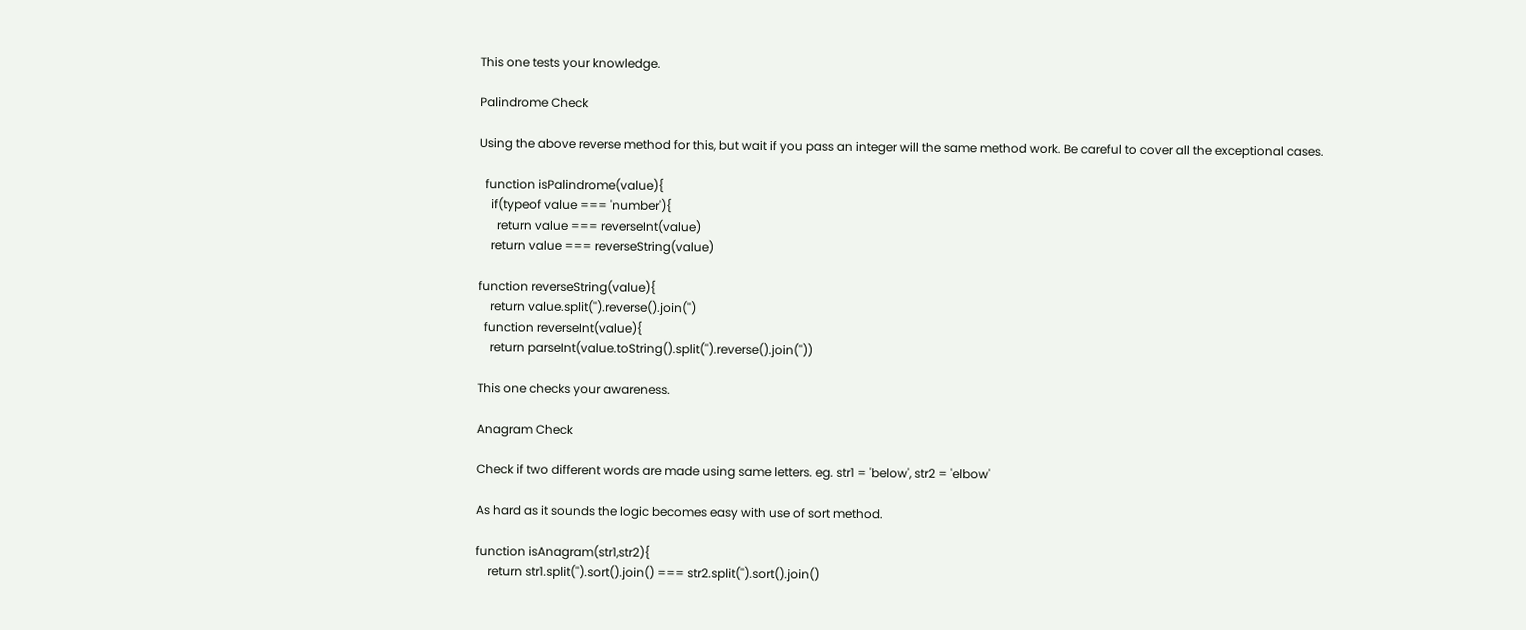This one tests your knowledge.

Palindrome Check

Using the above reverse method for this, but wait if you pass an integer will the same method work. Be careful to cover all the exceptional cases.

  function isPalindrome(value){
    if(typeof value === 'number'){
      return value === reverseInt(value)
    return value === reverseString(value)

function reverseString(value){
    return value.split('').reverse().join('')
  function reverseInt(value){
    return parseInt(value.toString().split('').reverse().join(''))

This one checks your awareness.

Anagram Check

Check if two different words are made using same letters. eg. str1 = 'below', str2 = 'elbow'

As hard as it sounds the logic becomes easy with use of sort method.

function isAnagram(str1,str2){
    return str1.split('').sort().join() === str2.split('').sort().join()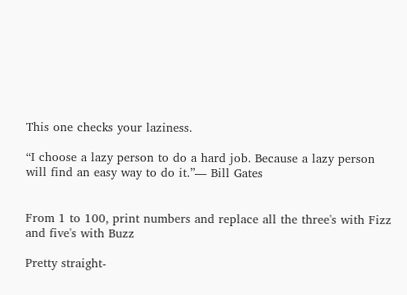This one checks your laziness.

“I choose a lazy person to do a hard job. Because a lazy person will find an easy way to do it.”― Bill Gates


From 1 to 100, print numbers and replace all the three's with Fizz and five's with Buzz

Pretty straight-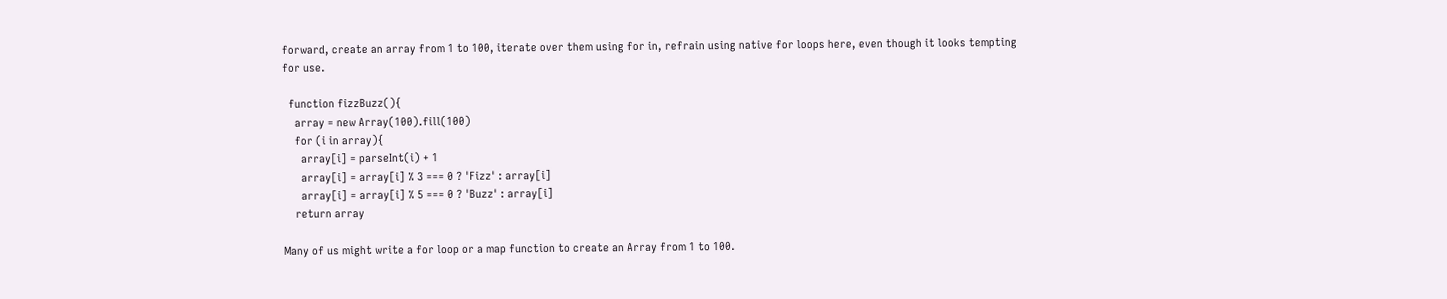forward, create an array from 1 to 100, iterate over them using for in, refrain using native for loops here, even though it looks tempting for use.

  function fizzBuzz(){
    array = new Array(100).fill(100)
    for (i in array){
      array[i] = parseInt(i) + 1
      array[i] = array[i] % 3 === 0 ? 'Fizz' : array[i]
      array[i] = array[i] % 5 === 0 ? 'Buzz' : array[i]
    return array

Many of us might write a for loop or a map function to create an Array from 1 to 100.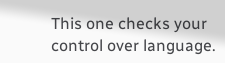This one checks your control over language.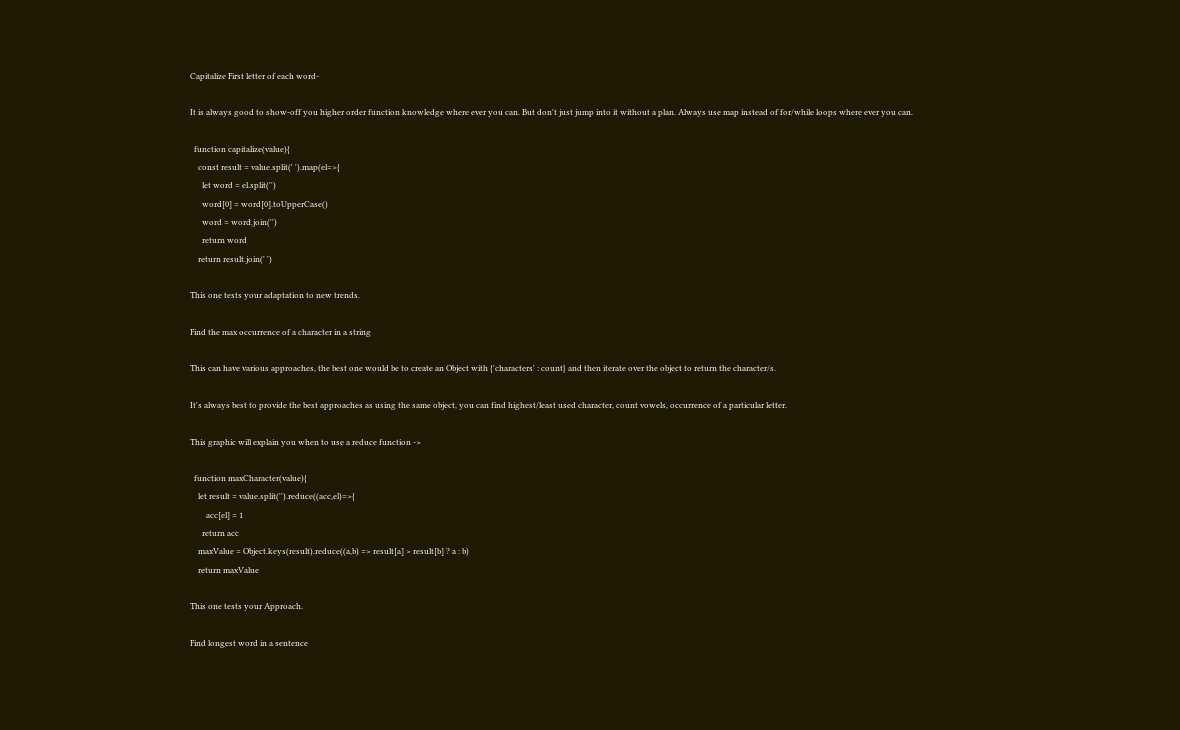Capitalize First letter of each word-

It is always good to show-off you higher order function knowledge where ever you can. But don't just jump into it without a plan. Always use map instead of for/while loops where ever you can.

  function capitalize(value){
    const result = value.split(' ').map(el=>{
      let word = el.split('')
      word[0] = word[0].toUpperCase()
      word = word.join('')
      return word
    return result.join(' ')

This one tests your adaptation to new trends.

Find the max occurrence of a character in a string

This can have various approaches, the best one would be to create an Object with {'characters' : count} and then iterate over the object to return the character/s.

It's always best to provide the best approaches as using the same object, you can find highest/least used character, count vowels, occurrence of a particular letter.

This graphic will explain you when to use a reduce function ->

  function maxCharacter(value){
    let result = value.split('').reduce((acc,el)=>{
        acc[el] = 1
      return acc
    maxValue = Object.keys(result).reduce((a,b) => result[a] > result[b] ? a : b)
    return maxValue

This one tests your Approach.

Find longest word in a sentence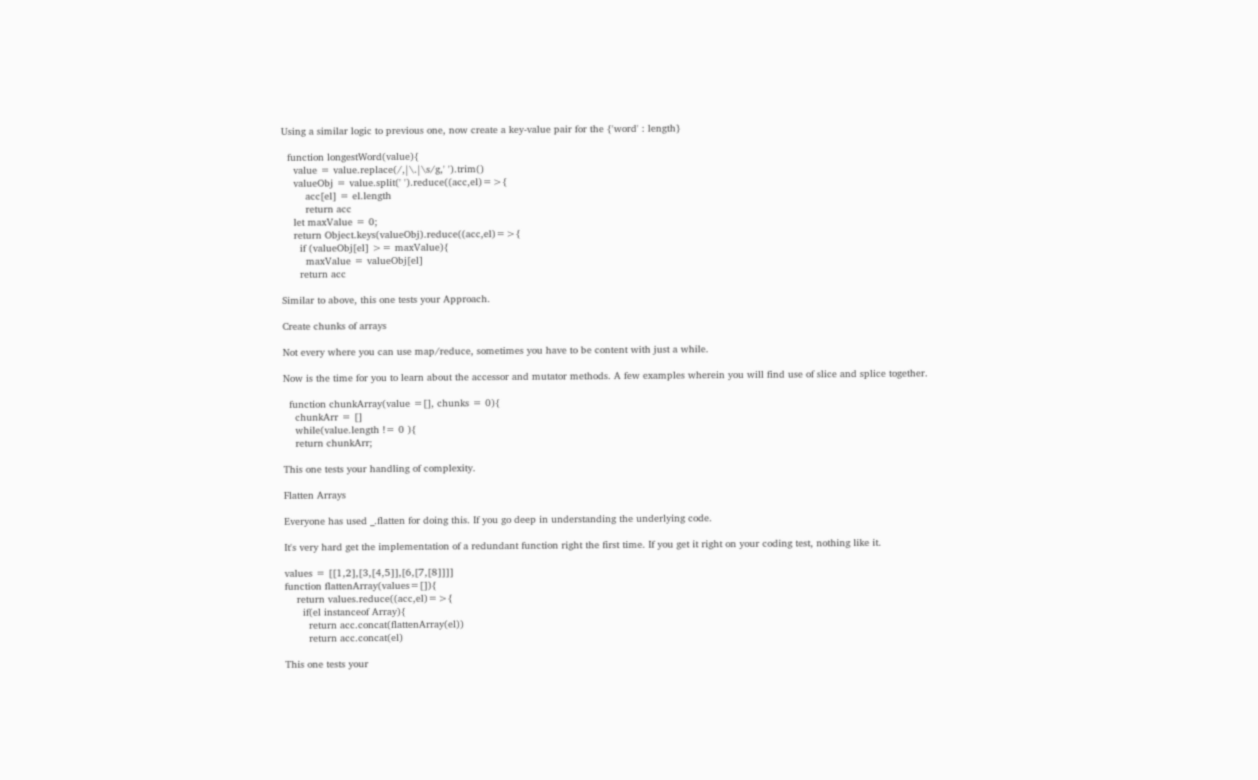Using a similar logic to previous one, now create a key-value pair for the {'word' : length}

  function longestWord(value){
    value = value.replace(/,|\.|\s/g,' ').trim()
    valueObj = value.split(' ').reduce((acc,el)=>{
        acc[el] = el.length
        return acc
    let maxValue = 0;
    return Object.keys(valueObj).reduce((acc,el)=>{
      if (valueObj[el] >= maxValue){
        maxValue = valueObj[el]
      return acc

Similar to above, this one tests your Approach.

Create chunks of arrays

Not every where you can use map/reduce, sometimes you have to be content with just a while.

Now is the time for you to learn about the accessor and mutator methods. A few examples wherein you will find use of slice and splice together.

  function chunkArray(value =[], chunks = 0){
    chunkArr = []
    while(value.length != 0 ){
    return chunkArr;

This one tests your handling of complexity.

Flatten Arrays

Everyone has used _.flatten for doing this. If you go deep in understanding the underlying code.

It's very hard get the implementation of a redundant function right the first time. If you get it right on your coding test, nothing like it.

values = [[1,2],[3,[4,5]],[6,[7,[8]]]]
function flattenArray(values=[]){
    return values.reduce((acc,el)=>{
      if(el instanceof Array){
        return acc.concat(flattenArray(el))
        return acc.concat(el)

This one tests your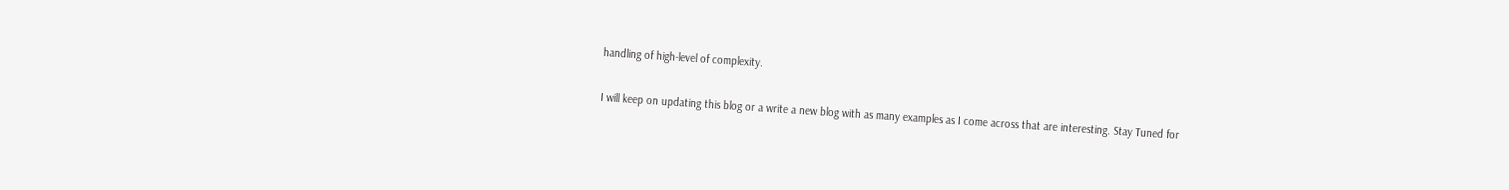handling of high-level of complexity.

I will keep on updating this blog or a write a new blog with as many examples as I come across that are interesting. Stay Tuned for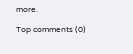more.

Top comments (0)